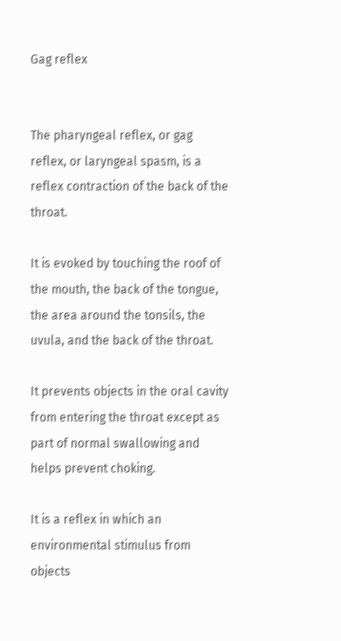Gag reflex


The pharyngeal reflex, or gag reflex, or laryngeal spasm, is a reflex contraction of the back of the throat.

It is evoked by touching the roof of the mouth, the back of the tongue, the area around the tonsils, the uvula, and the back of the throat.

It prevents objects in the oral cavity from entering the throat except as part of normal swallowing and helps prevent choking.

It is a reflex in which an environmental stimulus from objects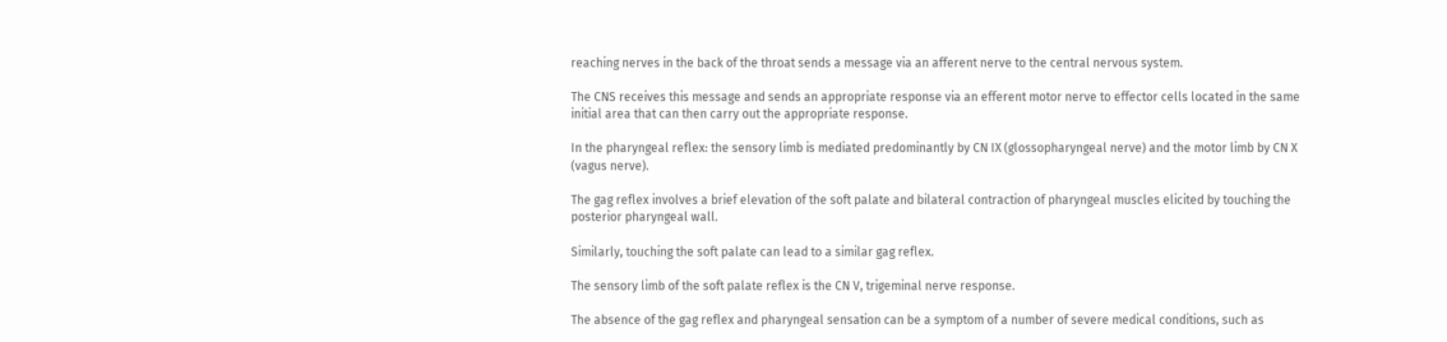reaching nerves in the back of the throat sends a message via an afferent nerve to the central nervous system.

The CNS receives this message and sends an appropriate response via an efferent motor nerve to effector cells located in the same initial area that can then carry out the appropriate response.

In the pharyngeal reflex: the sensory limb is mediated predominantly by CN IX (glossopharyngeal nerve) and the motor limb by CN X (vagus nerve).

The gag reflex involves a brief elevation of the soft palate and bilateral contraction of pharyngeal muscles elicited by touching the posterior pharyngeal wall.

Similarly, touching the soft palate can lead to a similar gag reflex.

The sensory limb of the soft palate reflex is the CN V, trigeminal nerve response.

The absence of the gag reflex and pharyngeal sensation can be a symptom of a number of severe medical conditions, such as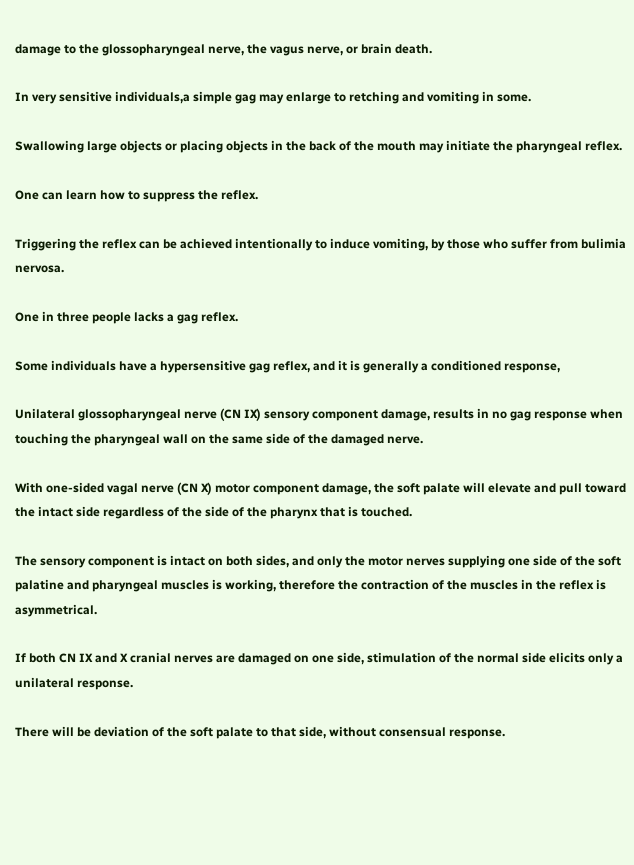damage to the glossopharyngeal nerve, the vagus nerve, or brain death.

In very sensitive individuals,a simple gag may enlarge to retching and vomiting in some.

Swallowing large objects or placing objects in the back of the mouth may initiate the pharyngeal reflex.

One can learn how to suppress the reflex.

Triggering the reflex can be achieved intentionally to induce vomiting, by those who suffer from bulimia nervosa.

One in three people lacks a gag reflex.

Some individuals have a hypersensitive gag reflex, and it is generally a conditioned response,

Unilateral glossopharyngeal nerve (CN IX) sensory component damage, results in no gag response when touching the pharyngeal wall on the same side of the damaged nerve.

With one-sided vagal nerve (CN X) motor component damage, the soft palate will elevate and pull toward the intact side regardless of the side of the pharynx that is touched.

The sensory component is intact on both sides, and only the motor nerves supplying one side of the soft palatine and pharyngeal muscles is working, therefore the contraction of the muscles in the reflex is asymmetrical.

If both CN IX and X cranial nerves are damaged on one side, stimulation of the normal side elicits only a unilateral response.

There will be deviation of the soft palate to that side, without consensual response.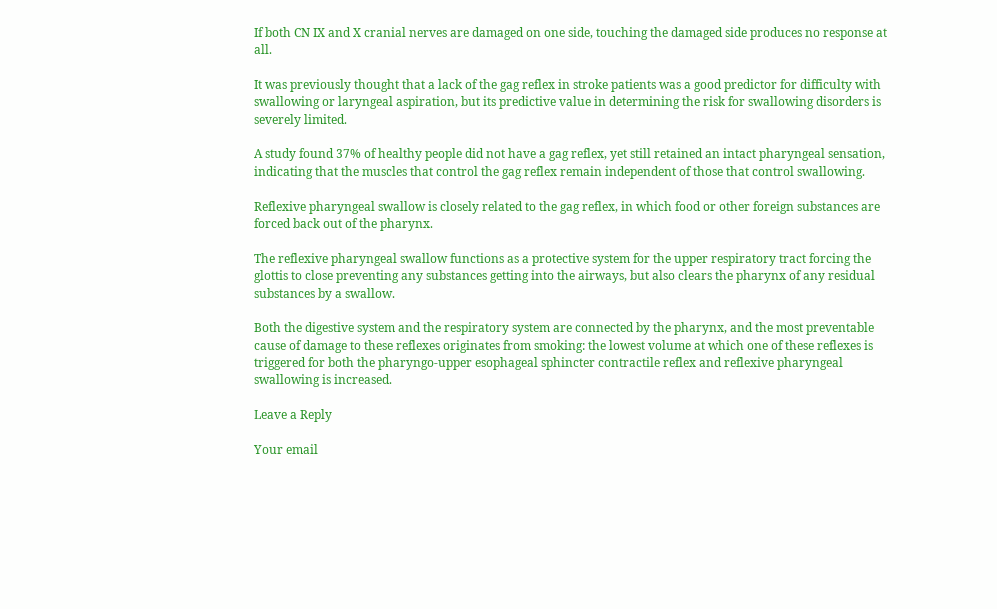If both CN IX and X cranial nerves are damaged on one side, touching the damaged side produces no response at all.

It was previously thought that a lack of the gag reflex in stroke patients was a good predictor for difficulty with swallowing or laryngeal aspiration, but its predictive value in determining the risk for swallowing disorders is severely limited.

A study found 37% of healthy people did not have a gag reflex, yet still retained an intact pharyngeal sensation, indicating that the muscles that control the gag reflex remain independent of those that control swallowing.

Reflexive pharyngeal swallow is closely related to the gag reflex, in which food or other foreign substances are forced back out of the pharynx.

The reflexive pharyngeal swallow functions as a protective system for the upper respiratory tract forcing the glottis to close preventing any substances getting into the airways, but also clears the pharynx of any residual substances by a swallow.

Both the digestive system and the respiratory system are connected by the pharynx, and the most preventable cause of damage to these reflexes originates from smoking: the lowest volume at which one of these reflexes is triggered for both the pharyngo-upper esophageal sphincter contractile reflex and reflexive pharyngeal swallowing is increased.

Leave a Reply

Your email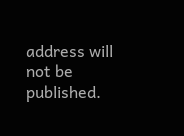address will not be published.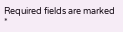Required fields are marked *